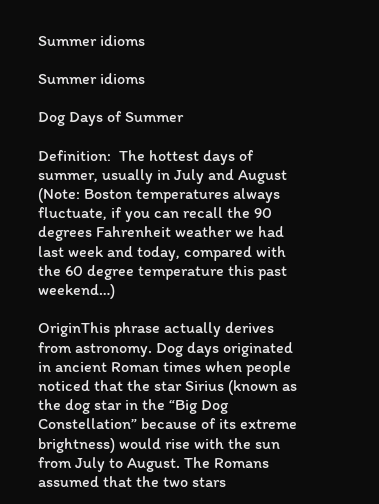Summer idioms

Summer idioms

Dog Days of Summer

Definition:  The hottest days of summer, usually in July and August (Note: Boston temperatures always fluctuate, if you can recall the 90 degrees Fahrenheit weather we had last week and today, compared with the 60 degree temperature this past weekend…)

OriginThis phrase actually derives from astronomy. Dog days originated in ancient Roman times when people noticed that the star Sirius (known as the dog star in the “Big Dog Constellation” because of its extreme brightness) would rise with the sun from July to August. The Romans assumed that the two stars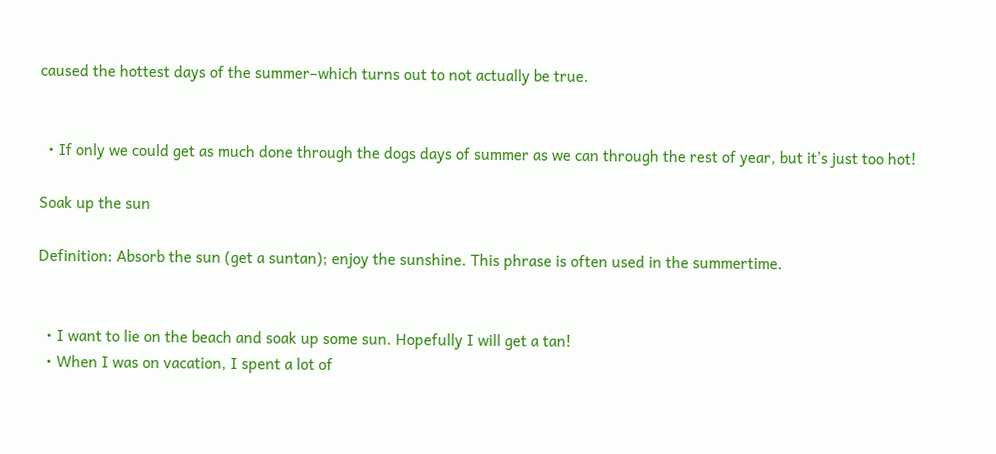caused the hottest days of the summer–which turns out to not actually be true.


  • If only we could get as much done through the dogs days of summer as we can through the rest of year, but it’s just too hot!

Soak up the sun

Definition: Absorb the sun (get a suntan); enjoy the sunshine. This phrase is often used in the summertime.


  • I want to lie on the beach and soak up some sun. Hopefully I will get a tan!
  • When I was on vacation, I spent a lot of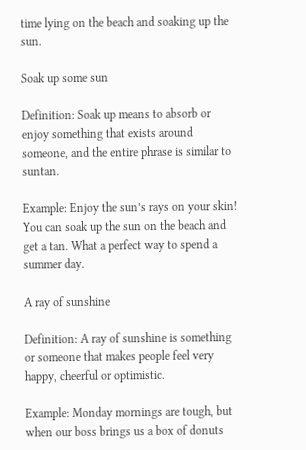time lying on the beach and soaking up the sun.

Soak up some sun

Definition: Soak up means to absorb or enjoy something that exists around someone, and the entire phrase is similar to suntan.

Example: Enjoy the sun’s rays on your skin! You can soak up the sun on the beach and get a tan. What a perfect way to spend a summer day.

A ray of sunshine

Definition: A ray of sunshine is something or someone that makes people feel very happy, cheerful or optimistic.

Example: Monday mornings are tough, but when our boss brings us a box of donuts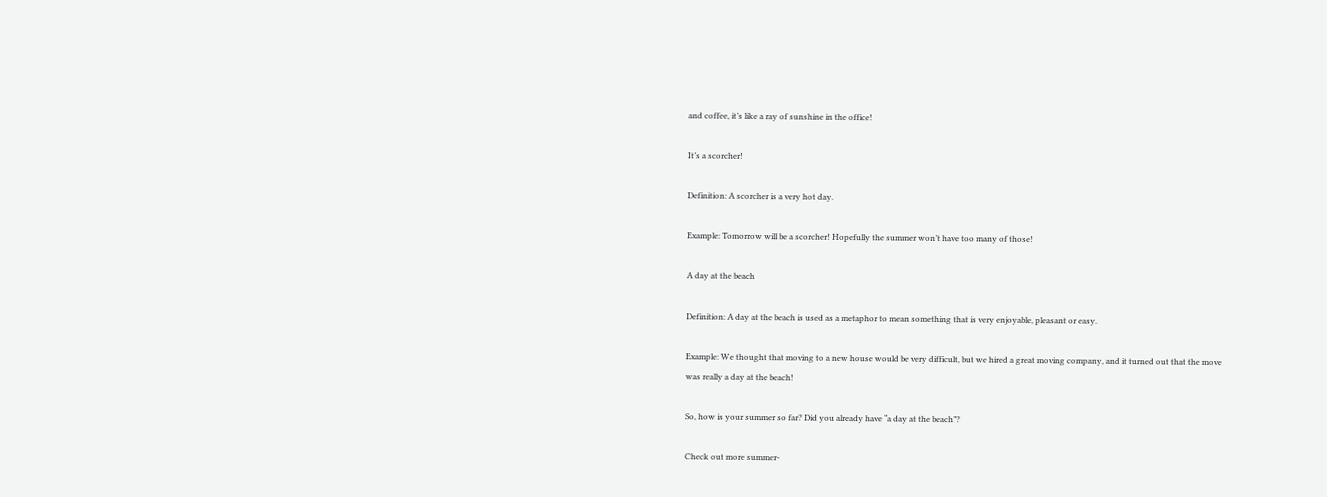and coffee, it’s like a ray of sunshine in the office!

It’s a scorcher!

Definition: A scorcher is a very hot day.

Example: Tomorrow will be a scorcher! Hopefully the summer won’t have too many of those!

A day at the beach

Definition: A day at the beach is used as a metaphor to mean something that is very enjoyable, pleasant or easy.

Example: We thought that moving to a new house would be very difficult, but we hired a great moving company, and it turned out that the move was really a day at the beach!

So, how is your summer so far? Did you already have “a day at the beach”?

Check out more summer-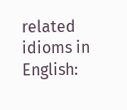related idioms in English: